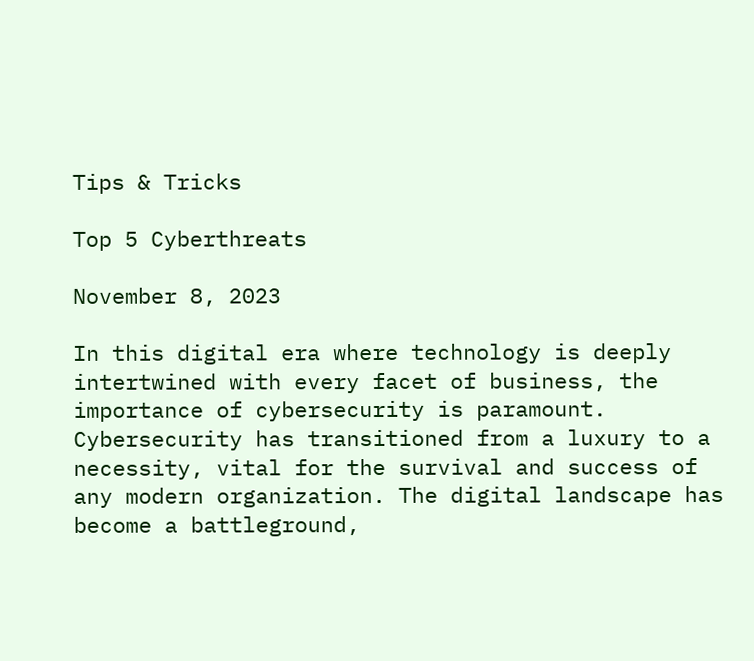Tips & Tricks

Top 5 Cyberthreats

November 8, 2023

In this digital era where technology is deeply intertwined with every facet of business, the importance of cybersecurity is paramount. Cybersecurity has transitioned from a luxury to a necessity, vital for the survival and success of any modern organization. The digital landscape has become a battleground,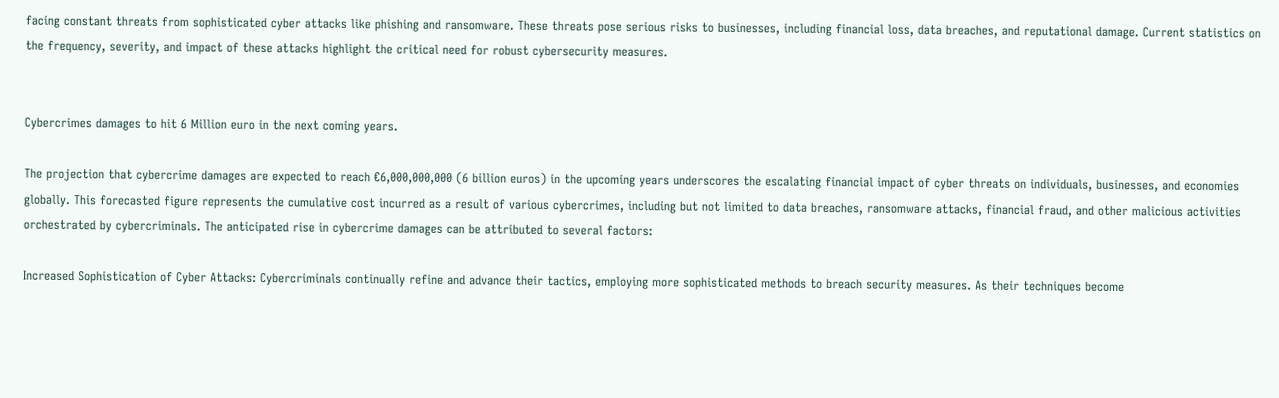facing constant threats from sophisticated cyber attacks like phishing and ransomware. These threats pose serious risks to businesses, including financial loss, data breaches, and reputational damage. Current statistics on the frequency, severity, and impact of these attacks highlight the critical need for robust cybersecurity measures.


Cybercrimes damages to hit 6 Million euro in the next coming years.

The projection that cybercrime damages are expected to reach €6,000,000,000 (6 billion euros) in the upcoming years underscores the escalating financial impact of cyber threats on individuals, businesses, and economies globally. This forecasted figure represents the cumulative cost incurred as a result of various cybercrimes, including but not limited to data breaches, ransomware attacks, financial fraud, and other malicious activities orchestrated by cybercriminals. The anticipated rise in cybercrime damages can be attributed to several factors:

Increased Sophistication of Cyber Attacks: Cybercriminals continually refine and advance their tactics, employing more sophisticated methods to breach security measures. As their techniques become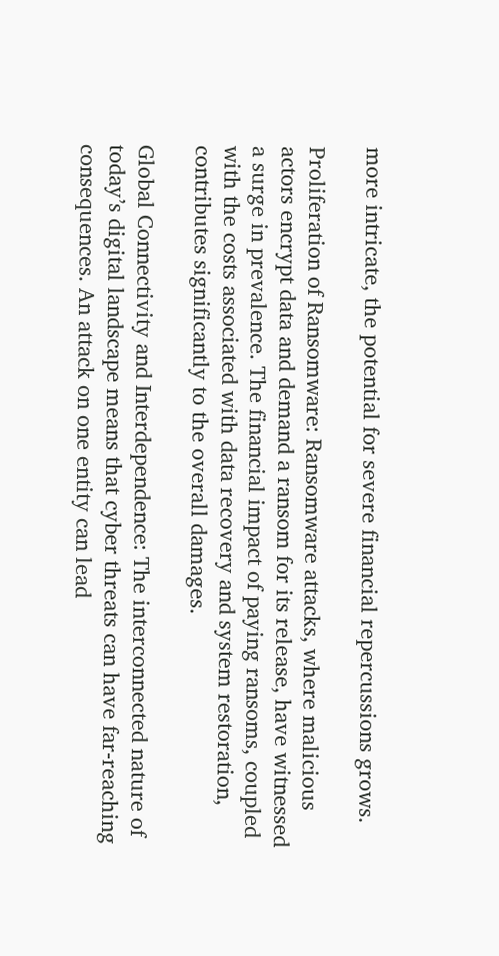more intricate, the potential for severe financial repercussions grows.

Proliferation of Ransomware: Ransomware attacks, where malicious actors encrypt data and demand a ransom for its release, have witnessed a surge in prevalence. The financial impact of paying ransoms, coupled with the costs associated with data recovery and system restoration, contributes significantly to the overall damages.

Global Connectivity and Interdependence: The interconnected nature of today’s digital landscape means that cyber threats can have far-reaching consequences. An attack on one entity can lead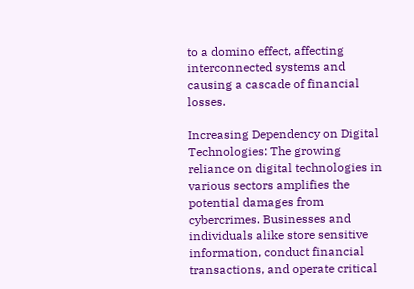to a domino effect, affecting interconnected systems and causing a cascade of financial losses.

Increasing Dependency on Digital Technologies: The growing reliance on digital technologies in various sectors amplifies the potential damages from cybercrimes. Businesses and individuals alike store sensitive information, conduct financial transactions, and operate critical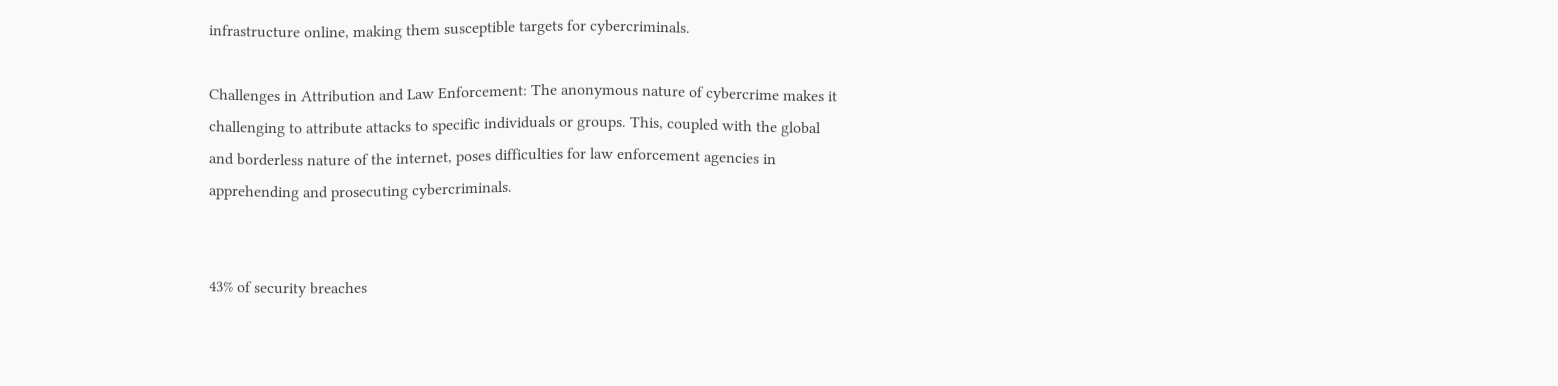infrastructure online, making them susceptible targets for cybercriminals.

Challenges in Attribution and Law Enforcement: The anonymous nature of cybercrime makes it challenging to attribute attacks to specific individuals or groups. This, coupled with the global and borderless nature of the internet, poses difficulties for law enforcement agencies in apprehending and prosecuting cybercriminals.


43% of security breaches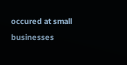occured at small businesses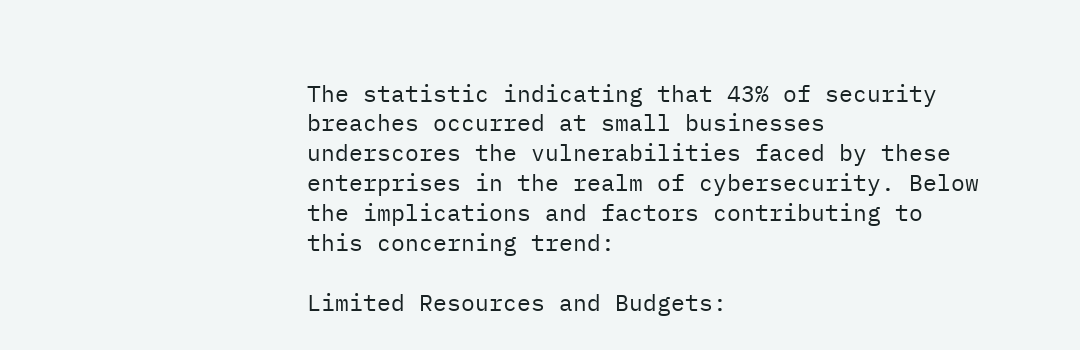The statistic indicating that 43% of security breaches occurred at small businesses underscores the vulnerabilities faced by these enterprises in the realm of cybersecurity. Below the implications and factors contributing to this concerning trend:

Limited Resources and Budgets: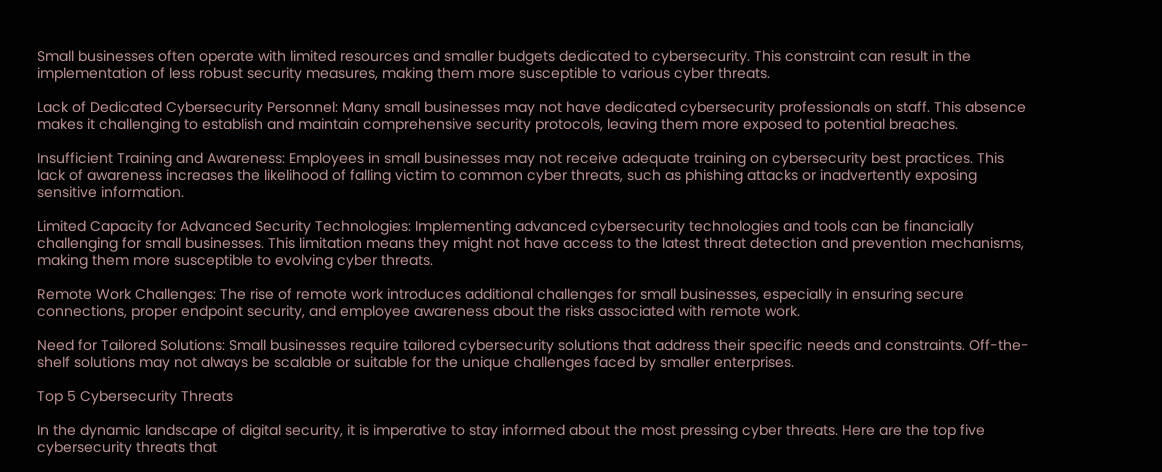Small businesses often operate with limited resources and smaller budgets dedicated to cybersecurity. This constraint can result in the implementation of less robust security measures, making them more susceptible to various cyber threats.

Lack of Dedicated Cybersecurity Personnel: Many small businesses may not have dedicated cybersecurity professionals on staff. This absence makes it challenging to establish and maintain comprehensive security protocols, leaving them more exposed to potential breaches.

Insufficient Training and Awareness: Employees in small businesses may not receive adequate training on cybersecurity best practices. This lack of awareness increases the likelihood of falling victim to common cyber threats, such as phishing attacks or inadvertently exposing sensitive information.

Limited Capacity for Advanced Security Technologies: Implementing advanced cybersecurity technologies and tools can be financially challenging for small businesses. This limitation means they might not have access to the latest threat detection and prevention mechanisms, making them more susceptible to evolving cyber threats.

Remote Work Challenges: The rise of remote work introduces additional challenges for small businesses, especially in ensuring secure connections, proper endpoint security, and employee awareness about the risks associated with remote work.

Need for Tailored Solutions: Small businesses require tailored cybersecurity solutions that address their specific needs and constraints. Off-the-shelf solutions may not always be scalable or suitable for the unique challenges faced by smaller enterprises.

Top 5 Cybersecurity Threats

In the dynamic landscape of digital security, it is imperative to stay informed about the most pressing cyber threats. Here are the top five cybersecurity threats that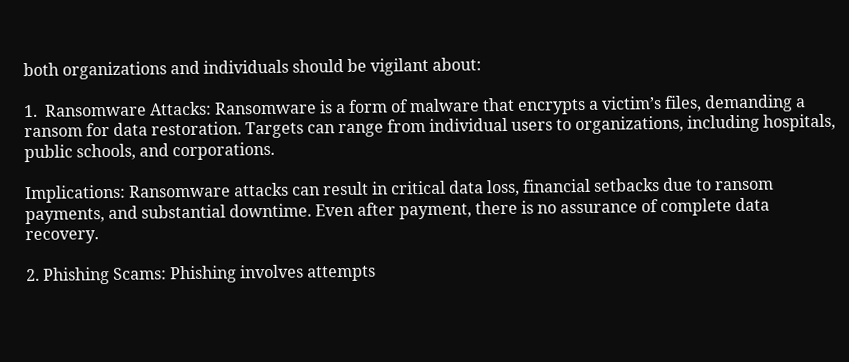both organizations and individuals should be vigilant about:

1.  Ransomware Attacks: Ransomware is a form of malware that encrypts a victim’s files, demanding a ransom for data restoration. Targets can range from individual users to organizations, including hospitals, public schools, and corporations.

Implications: Ransomware attacks can result in critical data loss, financial setbacks due to ransom payments, and substantial downtime. Even after payment, there is no assurance of complete data recovery.

2. Phishing Scams: Phishing involves attempts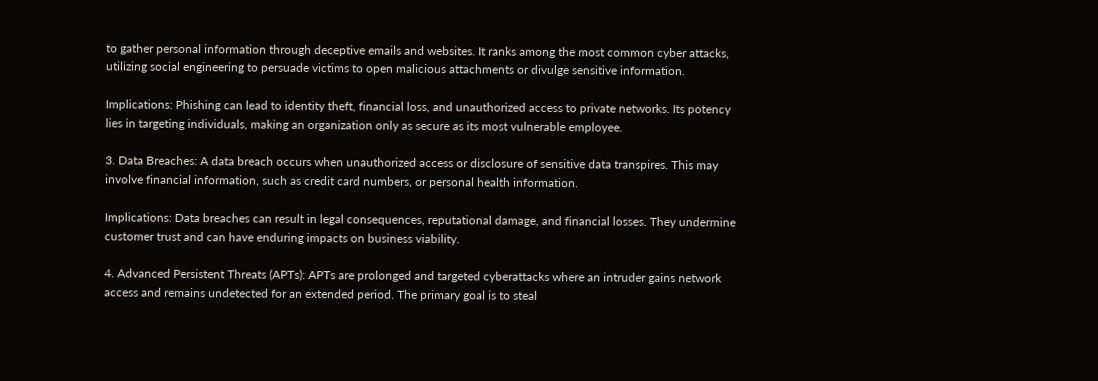to gather personal information through deceptive emails and websites. It ranks among the most common cyber attacks, utilizing social engineering to persuade victims to open malicious attachments or divulge sensitive information.

Implications: Phishing can lead to identity theft, financial loss, and unauthorized access to private networks. Its potency lies in targeting individuals, making an organization only as secure as its most vulnerable employee.

3. Data Breaches: A data breach occurs when unauthorized access or disclosure of sensitive data transpires. This may involve financial information, such as credit card numbers, or personal health information.

Implications: Data breaches can result in legal consequences, reputational damage, and financial losses. They undermine customer trust and can have enduring impacts on business viability.

4. Advanced Persistent Threats (APTs): APTs are prolonged and targeted cyberattacks where an intruder gains network access and remains undetected for an extended period. The primary goal is to steal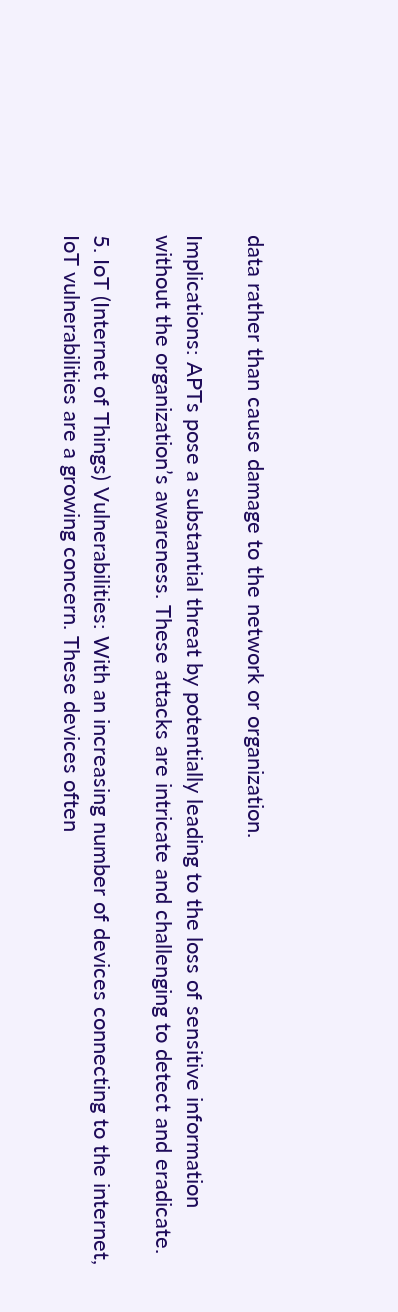data rather than cause damage to the network or organization.

Implications: APTs pose a substantial threat by potentially leading to the loss of sensitive information without the organization’s awareness. These attacks are intricate and challenging to detect and eradicate.

5. IoT (Internet of Things) Vulnerabilities: With an increasing number of devices connecting to the internet, IoT vulnerabilities are a growing concern. These devices often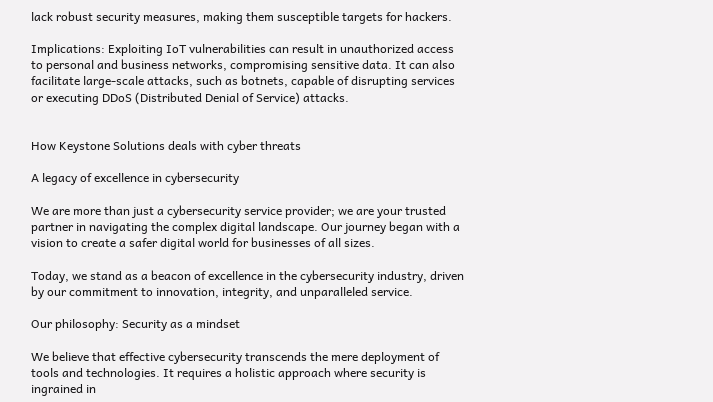lack robust security measures, making them susceptible targets for hackers.

Implications: Exploiting IoT vulnerabilities can result in unauthorized access to personal and business networks, compromising sensitive data. It can also facilitate large-scale attacks, such as botnets, capable of disrupting services or executing DDoS (Distributed Denial of Service) attacks.


How Keystone Solutions deals with cyber threats

A legacy of excellence in cybersecurity

We are more than just a cybersecurity service provider; we are your trusted partner in navigating the complex digital landscape. Our journey began with a vision to create a safer digital world for businesses of all sizes.

Today, we stand as a beacon of excellence in the cybersecurity industry, driven by our commitment to innovation, integrity, and unparalleled service.

Our philosophy: Security as a mindset

We believe that effective cybersecurity transcends the mere deployment of tools and technologies. It requires a holistic approach where security is ingrained in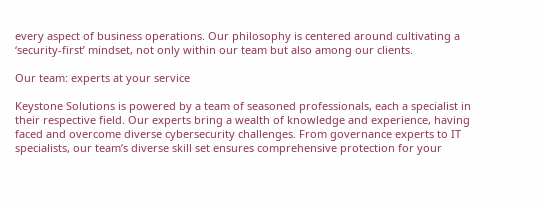every aspect of business operations. Our philosophy is centered around cultivating a ‘security-first’ mindset, not only within our team but also among our clients.

Our team: experts at your service

Keystone Solutions is powered by a team of seasoned professionals, each a specialist in their respective field. Our experts bring a wealth of knowledge and experience, having faced and overcome diverse cybersecurity challenges. From governance experts to IT specialists, our team’s diverse skill set ensures comprehensive protection for your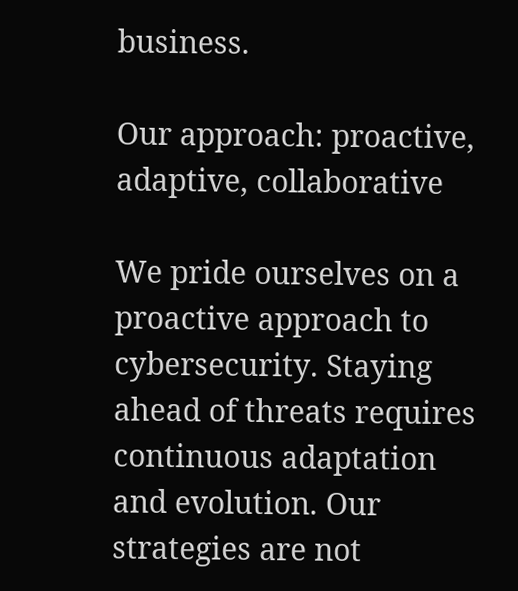business.

Our approach: proactive, adaptive, collaborative

We pride ourselves on a proactive approach to cybersecurity. Staying ahead of threats requires continuous adaptation and evolution. Our strategies are not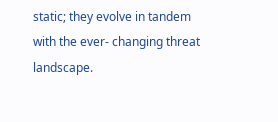static; they evolve in tandem with the ever- changing threat landscape.